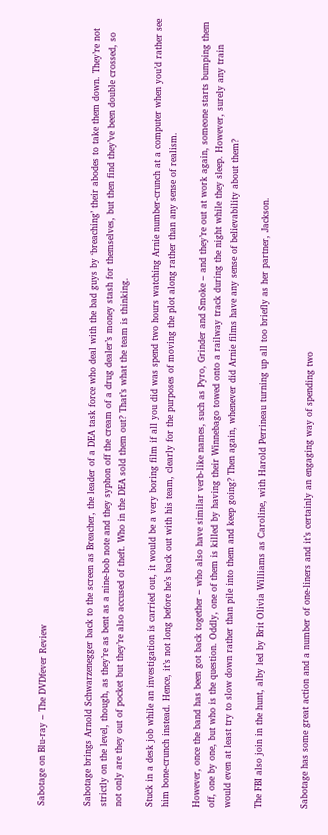Sabotage on Blu-ray – The DVDfever Review


Sabotage brings Arnold Schwarzenegger back to the screen as Breacher, the leader of a DEA task force who deal with the bad guys by ‘breaching’ their abodes to take them down. They’re not strictly on the level, though, as they’re as bent as a nine-bob note and they syphon off the cream of a drug dealer’s money stash for themselves, but then find they’ve been double crossed, so not only are they out of pocket but they’re also accused of theft. Who in the DEA sold them out? That’s what the team is thinking.

Stuck in a desk job while an investigation is carried out, it would be a very boring film if all you did was spend two hours watching Arnie number-crunch at a computer when you’d rather see him bone-crunch instead. Hence, it’s not long before he’s back out with his team, clearly for the purposes of moving the plot along rather than any sense of realism.

However, once the band has been got back together – who also have similar verb-like names, such as Pyro, Grinder and Smoke – and they’re out at work again, someone starts bumping them off, one by one, but who is the question. Oddly, one of them is killed by having their Winnebago towed onto a railway track during the night while they sleep. However, surely any train would even at least try to slow down rather than pile into them and keep going? Then again, whenever did Arnie films have any sense of believability about them?

The FBI also join in the hunt, alby led by Brit Olivia Williams as Caroline, with Harold Perrineau turning up all too briefly as her partner, Jackson.


Sabotage has some great action and a number of one-liners and it’s certainly an engaging way of spending two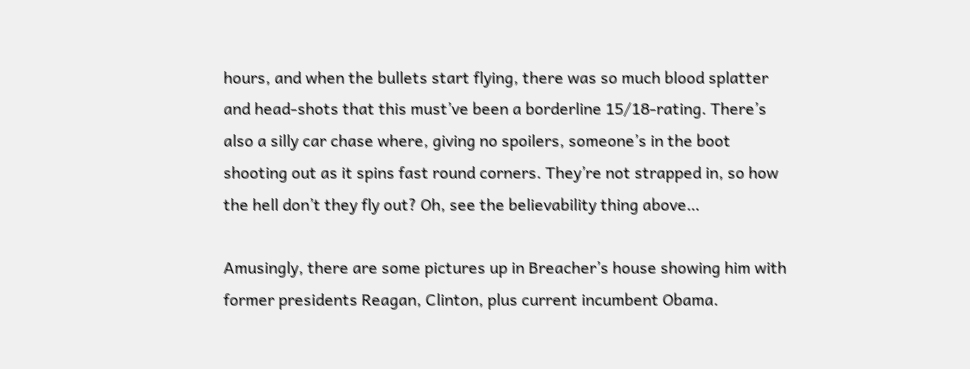hours, and when the bullets start flying, there was so much blood splatter and head-shots that this must’ve been a borderline 15/18-rating. There’s also a silly car chase where, giving no spoilers, someone’s in the boot shooting out as it spins fast round corners. They’re not strapped in, so how the hell don’t they fly out? Oh, see the believability thing above…

Amusingly, there are some pictures up in Breacher’s house showing him with former presidents Reagan, Clinton, plus current incumbent Obama.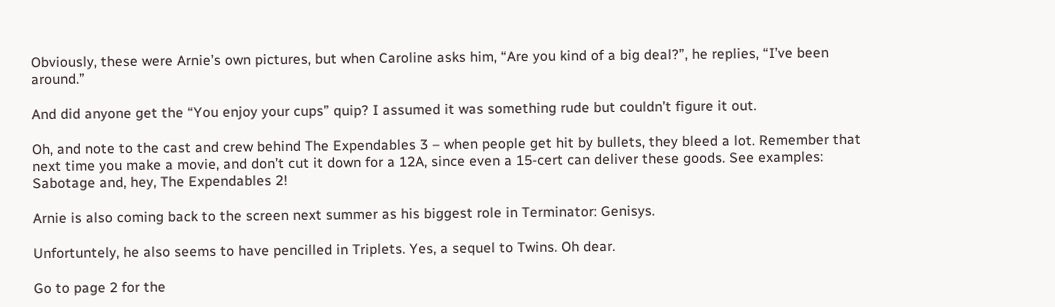Obviously, these were Arnie’s own pictures, but when Caroline asks him, “Are you kind of a big deal?”, he replies, “I’ve been around.”

And did anyone get the “You enjoy your cups” quip? I assumed it was something rude but couldn’t figure it out.

Oh, and note to the cast and crew behind The Expendables 3 – when people get hit by bullets, they bleed a lot. Remember that next time you make a movie, and don’t cut it down for a 12A, since even a 15-cert can deliver these goods. See examples: Sabotage and, hey, The Expendables 2!

Arnie is also coming back to the screen next summer as his biggest role in Terminator: Genisys.

Unfortuntely, he also seems to have pencilled in Triplets. Yes, a sequel to Twins. Oh dear.

Go to page 2 for the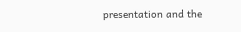presentation and the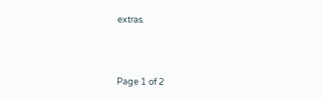extras.



Page 1 of 2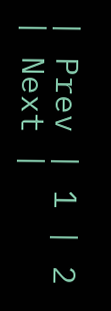| Prev | 1 | 2 | Next |